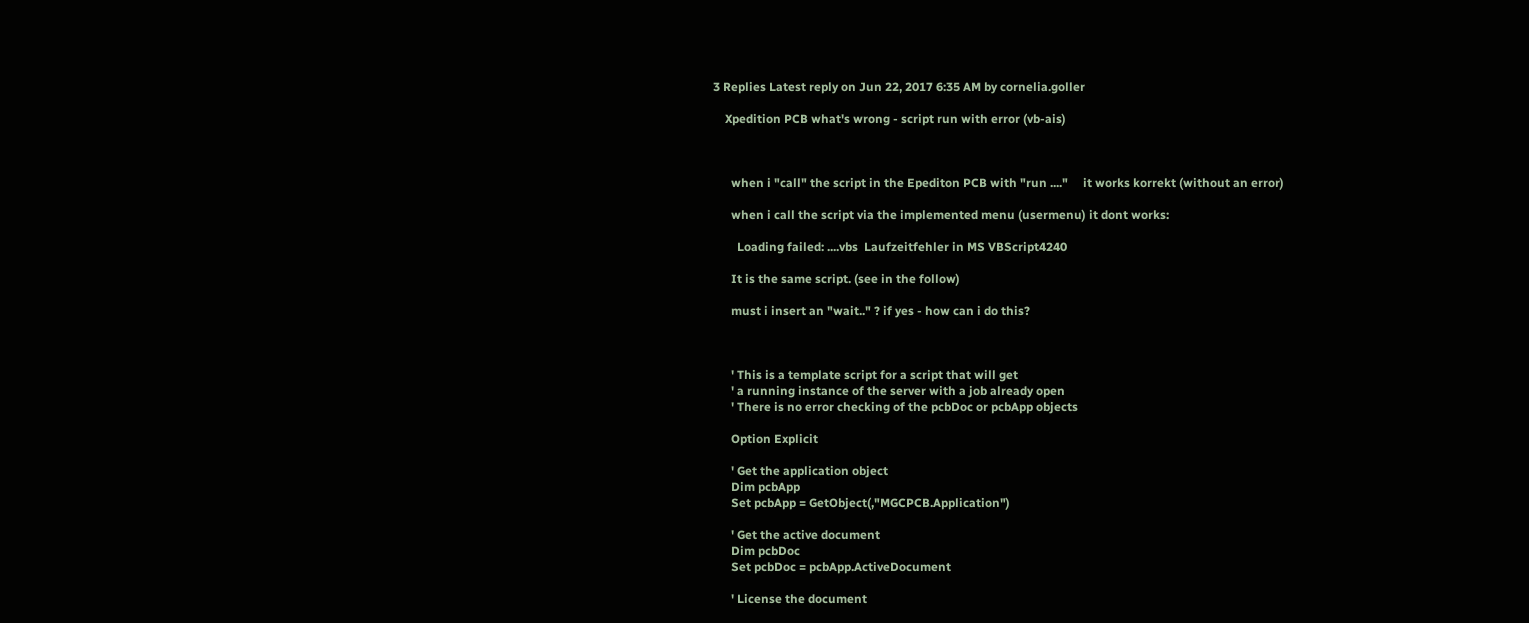3 Replies Latest reply on Jun 22, 2017 6:35 AM by cornelia.goller

    Xpedition PCB what's wrong - script run with error (vb-ais)



      when i "call" the script in the Epediton PCB with "run ...."     it works korrekt (without an error)

      when i call the script via the implemented menu (usermenu) it dont works:

        Loading failed: ....vbs  Laufzeitfehler in MS VBScript4240

      It is the same script. (see in the follow)

      must i insert an "wait.." ? if yes - how can i do this?



      ' This is a template script for a script that will get
      ' a running instance of the server with a job already open
      ' There is no error checking of the pcbDoc or pcbApp objects

      Option Explicit

      ' Get the application object
      Dim pcbApp
      Set pcbApp = GetObject(,"MGCPCB.Application")

      ' Get the active document
      Dim pcbDoc
      Set pcbDoc = pcbApp.ActiveDocument

      ' License the document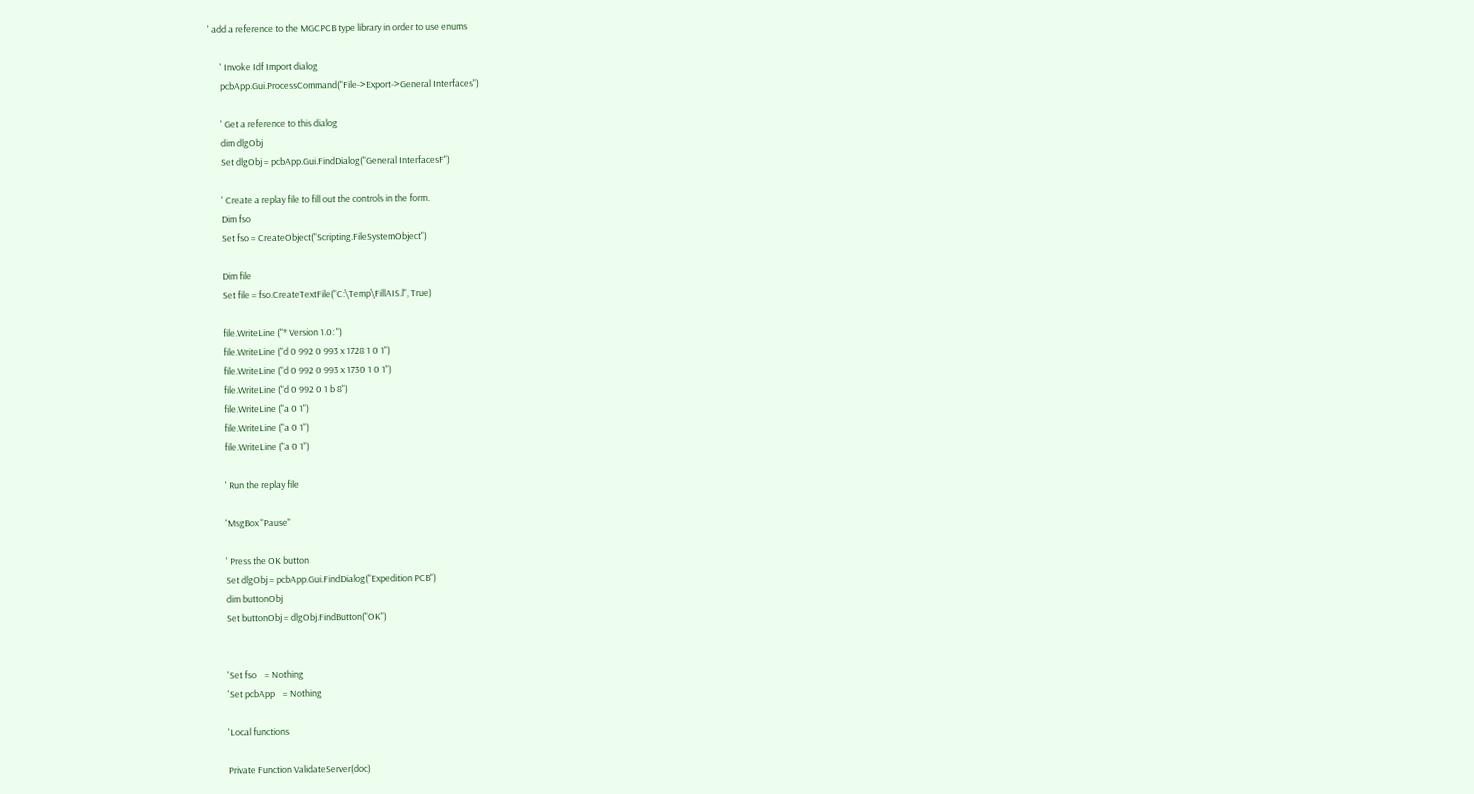' add a reference to the MGCPCB type library in order to use enums

      ' Invoke Idf Import dialog
      pcbApp.Gui.ProcessCommand("File->Export->General Interfaces")

      ' Get a reference to this dialog
      dim dlgObj
      Set dlgObj = pcbApp.Gui.FindDialog("General InterfacesF")

      ' Create a replay file to fill out the controls in the form.
      Dim fso
      Set fso = CreateObject("Scripting.FileSystemObject")

      Dim file
      Set file = fso.CreateTextFile("C:\Temp\FillAIS.l", True)

      file.WriteLine ("* Version 1.0: ")
      file.WriteLine ("d 0 992 0 993 x 1728 1 0 1")
      file.WriteLine ("d 0 992 0 993 x 1730 1 0 1")
      file.WriteLine ("d 0 992 0 1 b 8")
      file.WriteLine ("a 0 1")
      file.WriteLine ("a 0 1")
      file.WriteLine ("a 0 1")

      ' Run the replay file

      'MsgBox "Pause"

      ' Press the OK button
      Set dlgObj = pcbApp.Gui.FindDialog("Expedition PCB")
      dim buttonObj
      Set buttonObj = dlgObj.FindButton("OK")


      'Set fso    = Nothing
      'Set pcbApp    = Nothing

      'Local functions

      Private Function ValidateServer(doc)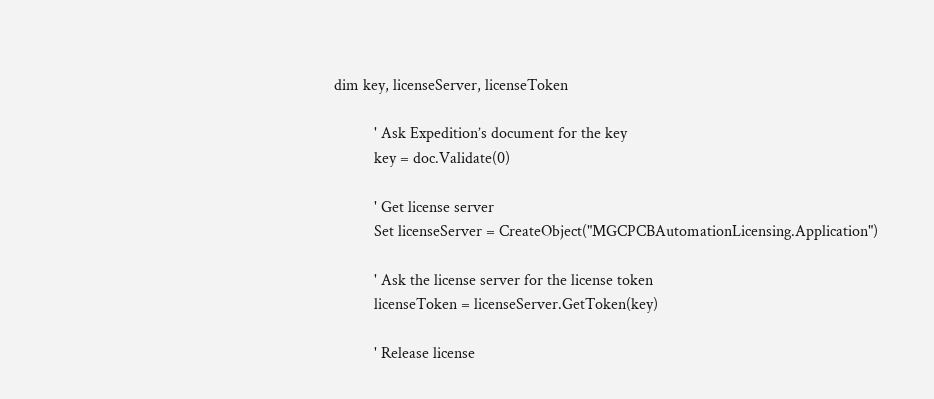dim key, licenseServer, licenseToken

          ' Ask Expedition’s document for the key
          key = doc.Validate(0)

          ' Get license server
          Set licenseServer = CreateObject("MGCPCBAutomationLicensing.Application")

          ' Ask the license server for the license token
          licenseToken = licenseServer.GetToken(key)

          ' Release license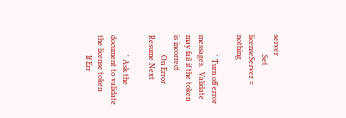server
          Set licenseServer = nothing

          ' Turn off error messages.  Validate may fail if the token is incorrect
          On Error Resume Next

          ' Ask the document to validate the license token
          If Err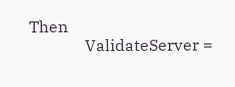Then
              ValidateServer =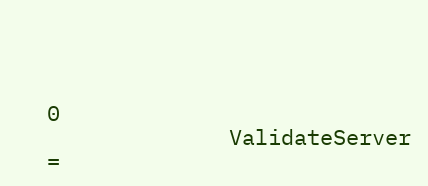0
              ValidateServer =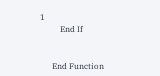1
          End If


      End Function